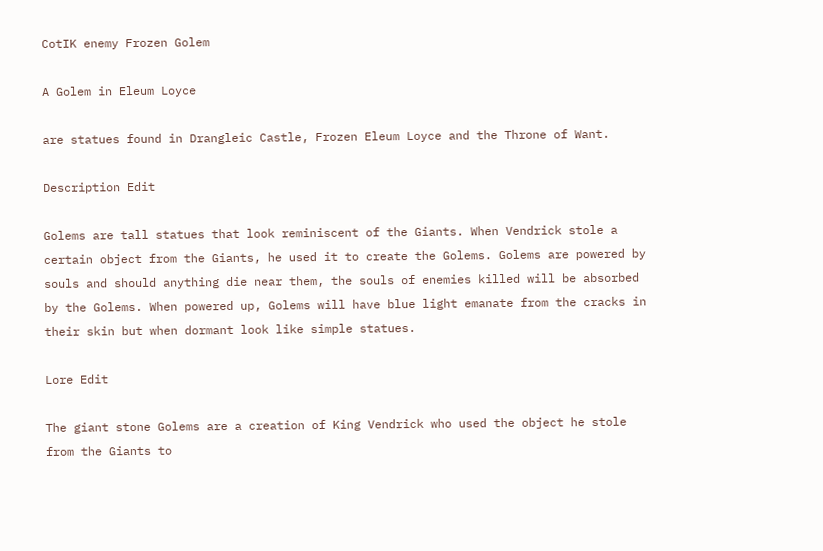CotIK enemy Frozen Golem

A Golem in Eleum Loyce

are statues found in Drangleic Castle, Frozen Eleum Loyce and the Throne of Want.

Description Edit

Golems are tall statues that look reminiscent of the Giants. When Vendrick stole a certain object from the Giants, he used it to create the Golems. Golems are powered by souls and should anything die near them, the souls of enemies killed will be absorbed by the Golems. When powered up, Golems will have blue light emanate from the cracks in their skin but when dormant look like simple statues.

Lore Edit

The giant stone Golems are a creation of King Vendrick who used the object he stole from the Giants to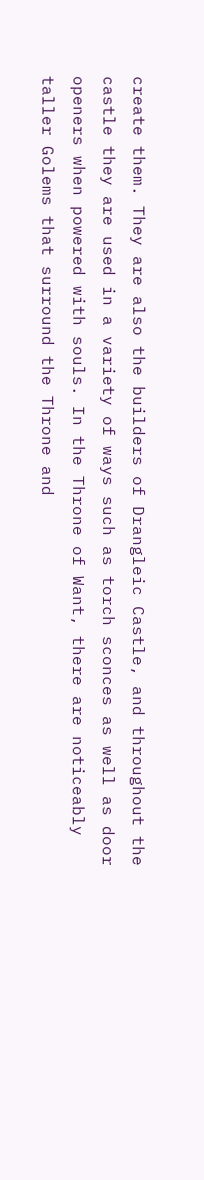create them. They are also the builders of Drangleic Castle, and throughout the castle they are used in a variety of ways such as torch sconces as well as door openers when powered with souls. In the Throne of Want, there are noticeably taller Golems that surround the Throne and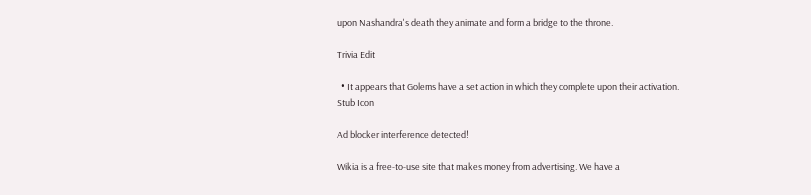upon Nashandra's death they animate and form a bridge to the throne.

Trivia Edit

  • It appears that Golems have a set action in which they complete upon their activation.
Stub Icon

Ad blocker interference detected!

Wikia is a free-to-use site that makes money from advertising. We have a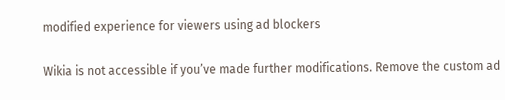modified experience for viewers using ad blockers

Wikia is not accessible if you’ve made further modifications. Remove the custom ad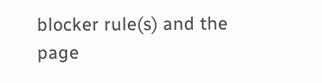blocker rule(s) and the page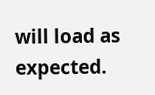will load as expected.